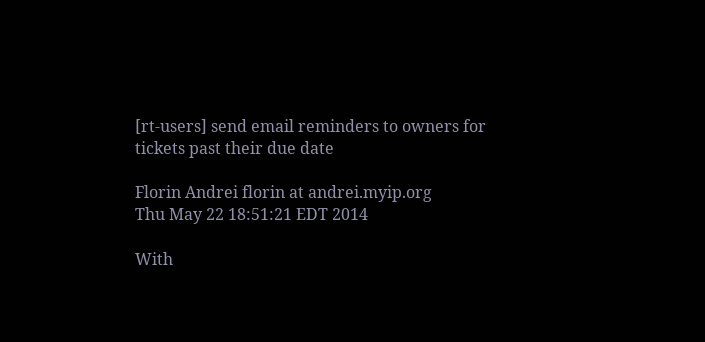[rt-users] send email reminders to owners for tickets past their due date

Florin Andrei florin at andrei.myip.org
Thu May 22 18:51:21 EDT 2014

With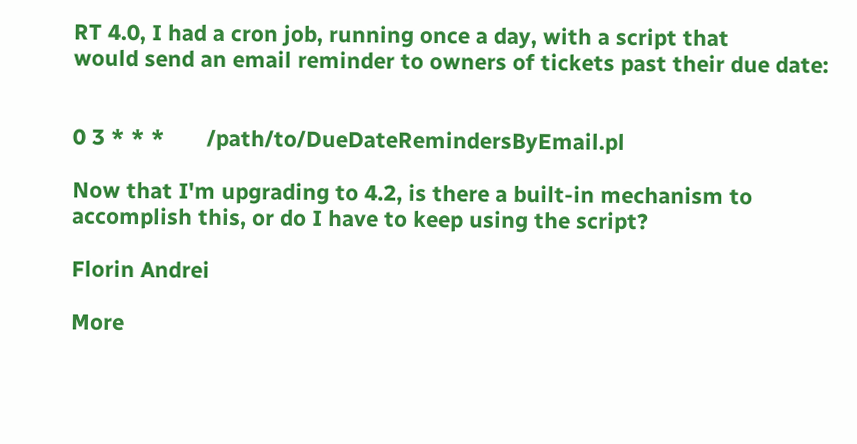RT 4.0, I had a cron job, running once a day, with a script that
would send an email reminder to owners of tickets past their due date:


0 3 * * *       /path/to/DueDateRemindersByEmail.pl

Now that I'm upgrading to 4.2, is there a built-in mechanism to
accomplish this, or do I have to keep using the script?

Florin Andrei

More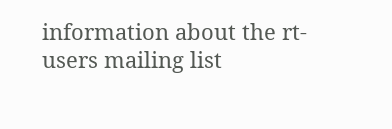information about the rt-users mailing list